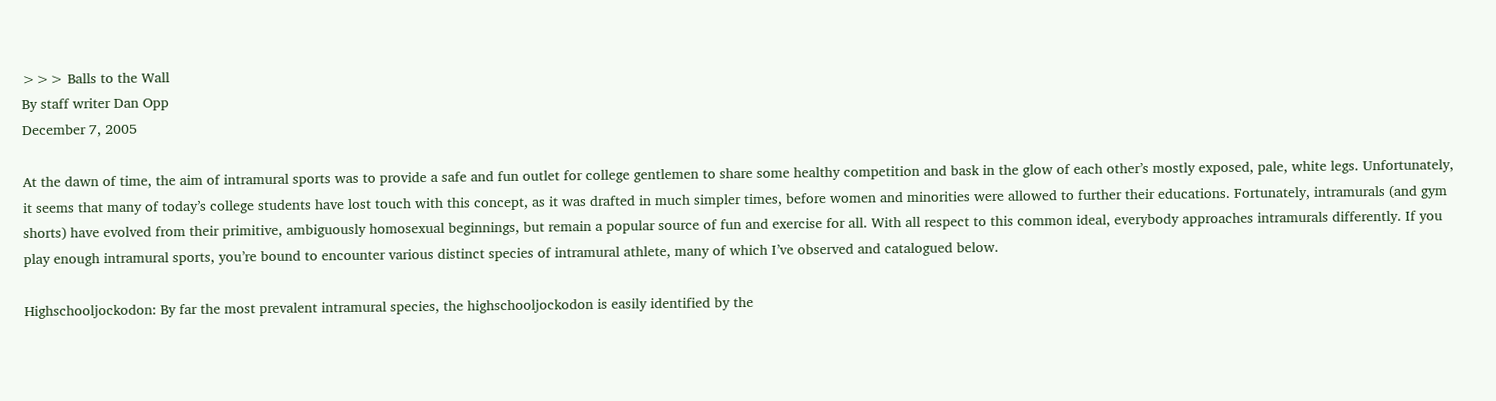>>> Balls to the Wall
By staff writer Dan Opp
December 7, 2005

At the dawn of time, the aim of intramural sports was to provide a safe and fun outlet for college gentlemen to share some healthy competition and bask in the glow of each other’s mostly exposed, pale, white legs. Unfortunately, it seems that many of today’s college students have lost touch with this concept, as it was drafted in much simpler times, before women and minorities were allowed to further their educations. Fortunately, intramurals (and gym shorts) have evolved from their primitive, ambiguously homosexual beginnings, but remain a popular source of fun and exercise for all. With all respect to this common ideal, everybody approaches intramurals differently. If you play enough intramural sports, you’re bound to encounter various distinct species of intramural athlete, many of which I’ve observed and catalogued below.

Highschooljockodon: By far the most prevalent intramural species, the highschooljockodon is easily identified by the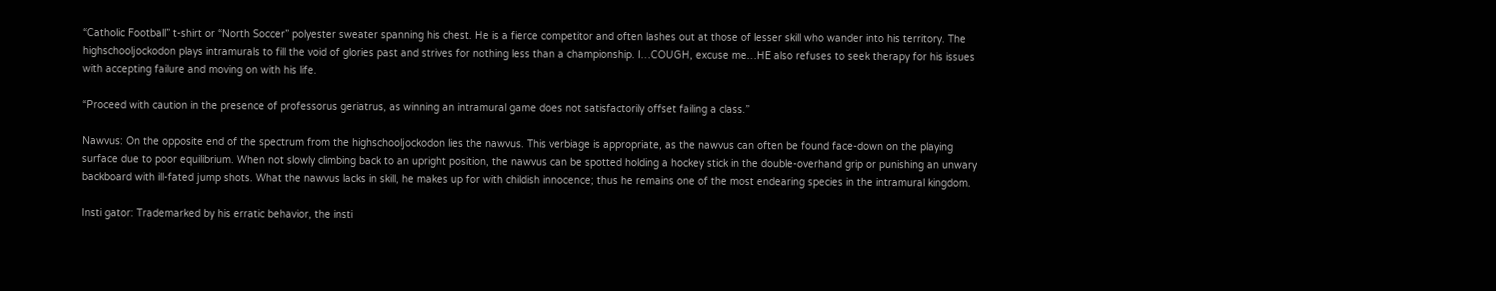“Catholic Football” t-shirt or “North Soccer” polyester sweater spanning his chest. He is a fierce competitor and often lashes out at those of lesser skill who wander into his territory. The highschooljockodon plays intramurals to fill the void of glories past and strives for nothing less than a championship. I…COUGH, excuse me…HE also refuses to seek therapy for his issues with accepting failure and moving on with his life.

“Proceed with caution in the presence of professorus geriatrus, as winning an intramural game does not satisfactorily offset failing a class.”

Nawvus: On the opposite end of the spectrum from the highschooljockodon lies the nawvus. This verbiage is appropriate, as the nawvus can often be found face-down on the playing surface due to poor equilibrium. When not slowly climbing back to an upright position, the nawvus can be spotted holding a hockey stick in the double-overhand grip or punishing an unwary backboard with ill-fated jump shots. What the nawvus lacks in skill, he makes up for with childish innocence; thus he remains one of the most endearing species in the intramural kingdom.

Insti gator: Trademarked by his erratic behavior, the insti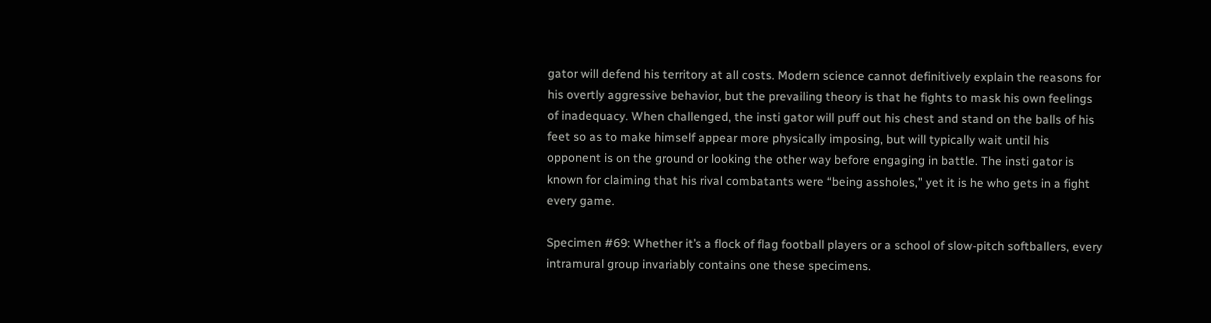gator will defend his territory at all costs. Modern science cannot definitively explain the reasons for his overtly aggressive behavior, but the prevailing theory is that he fights to mask his own feelings of inadequacy. When challenged, the insti gator will puff out his chest and stand on the balls of his feet so as to make himself appear more physically imposing, but will typically wait until his opponent is on the ground or looking the other way before engaging in battle. The insti gator is known for claiming that his rival combatants were “being assholes,” yet it is he who gets in a fight every game.

Specimen #69: Whether it’s a flock of flag football players or a school of slow-pitch softballers, every intramural group invariably contains one these specimens.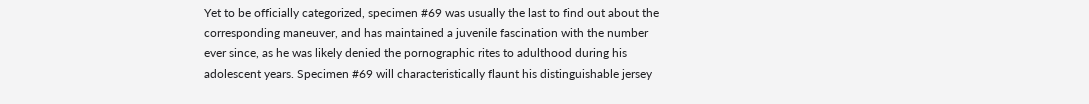Yet to be officially categorized, specimen #69 was usually the last to find out about the corresponding maneuver, and has maintained a juvenile fascination with the number ever since, as he was likely denied the pornographic rites to adulthood during his adolescent years. Specimen #69 will characteristically flaunt his distinguishable jersey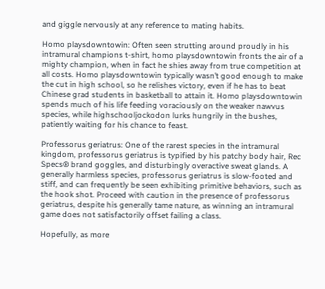and giggle nervously at any reference to mating habits.

Homo playsdowntowin: Often seen strutting around proudly in his intramural champions t-shirt, homo playsdowntowin fronts the air of a mighty champion, when in fact he shies away from true competition at all costs. Homo playsdowntowin typically wasn’t good enough to make the cut in high school, so he relishes victory, even if he has to beat Chinese grad students in basketball to attain it. Homo playsdowntowin spends much of his life feeding voraciously on the weaker nawvus species, while highschooljockodon lurks hungrily in the bushes, patiently waiting for his chance to feast.

Professorus geriatrus: One of the rarest species in the intramural kingdom, professorus geriatrus is typified by his patchy body hair, Rec Specs® brand goggles, and disturbingly overactive sweat glands. A generally harmless species, professorus geriatrus is slow-footed and stiff, and can frequently be seen exhibiting primitive behaviors, such as the hook shot. Proceed with caution in the presence of professorus geriatrus, despite his generally tame nature, as winning an intramural game does not satisfactorily offset failing a class.

Hopefully, as more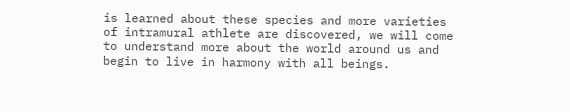is learned about these species and more varieties of intramural athlete are discovered, we will come to understand more about the world around us and begin to live in harmony with all beings.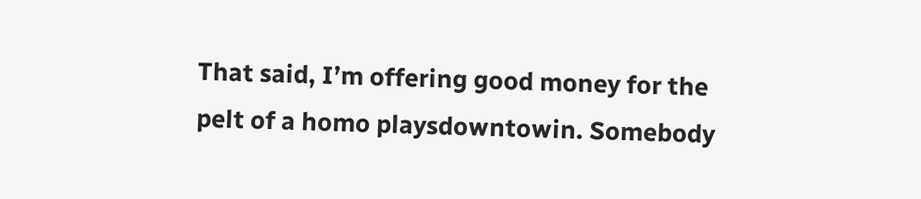That said, I’m offering good money for the pelt of a homo playsdowntowin. Somebody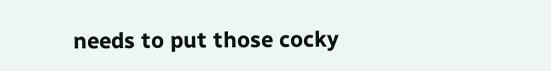needs to put those cocky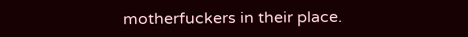motherfuckers in their place.